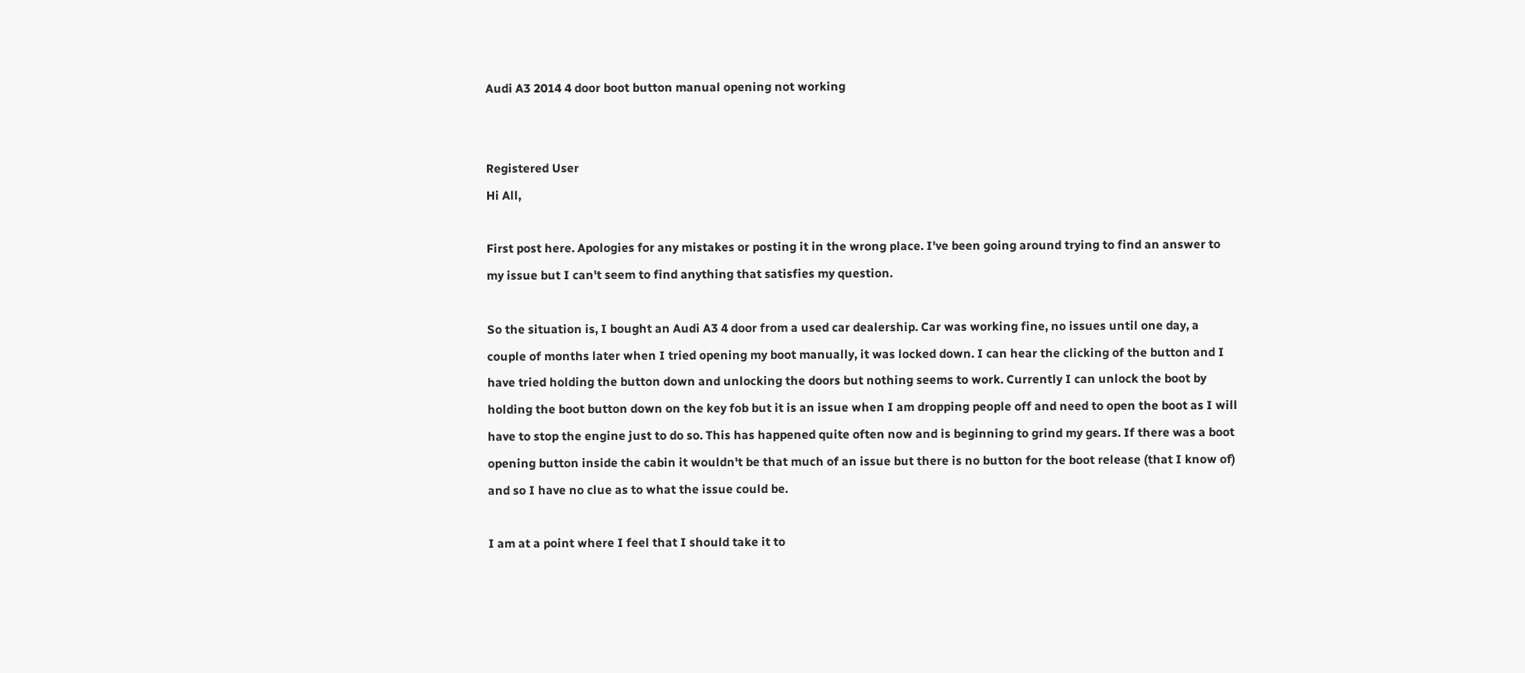Audi A3 2014 4 door boot button manual opening not working


Registered User
Hi All,

First post here. Apologies for any mistakes or posting it in the wrong place. I've been going around trying to find an answer to my issue but I can't seem to find anything that satisfies my question.

So the situation is, I bought an Audi A3 4 door from a used car dealership. Car was working fine, no issues until one day, a couple of months later when I tried opening my boot manually, it was locked down. I can hear the clicking of the button and I have tried holding the button down and unlocking the doors but nothing seems to work. Currently I can unlock the boot by holding the boot button down on the key fob but it is an issue when I am dropping people off and need to open the boot as I will have to stop the engine just to do so. This has happened quite often now and is beginning to grind my gears. If there was a boot opening button inside the cabin it wouldn't be that much of an issue but there is no button for the boot release (that I know of) and so I have no clue as to what the issue could be.

I am at a point where I feel that I should take it to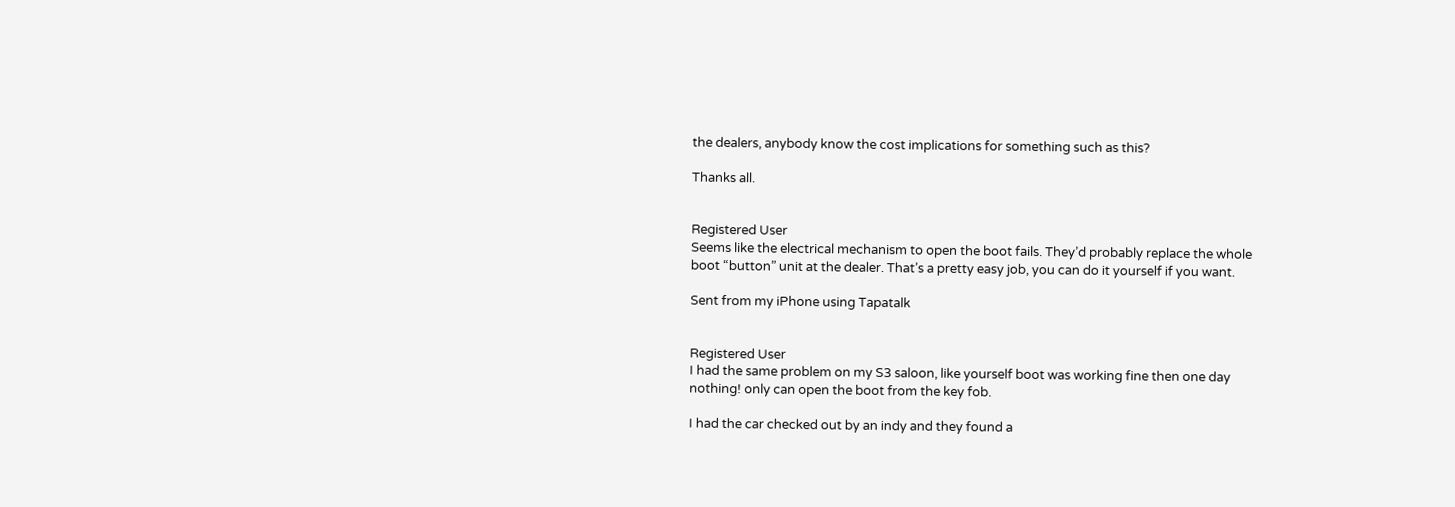the dealers, anybody know the cost implications for something such as this?

Thanks all.


Registered User
Seems like the electrical mechanism to open the boot fails. They’d probably replace the whole boot “button” unit at the dealer. That’s a pretty easy job, you can do it yourself if you want.

Sent from my iPhone using Tapatalk


Registered User
I had the same problem on my S3 saloon, like yourself boot was working fine then one day nothing! only can open the boot from the key fob.

I had the car checked out by an indy and they found a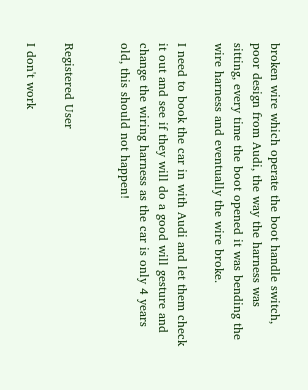broken wire which operate the boot handle switch, poor design from Audi, the way the harness was sitting, every time the boot opened it was bending the wire harness and eventually the wire broke.

I need to book the car in with Audi and let them check it out and see if they will do a good will gesture and change the wiring harness as the car is only 4 years old, this should not happen!


Registered User

I don't work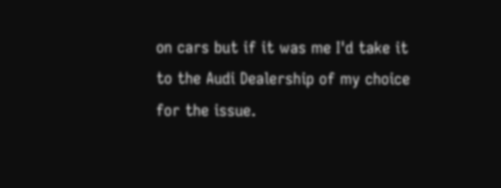on cars but if it was me I'd take it to the Audi Dealership of my choice for the issue.